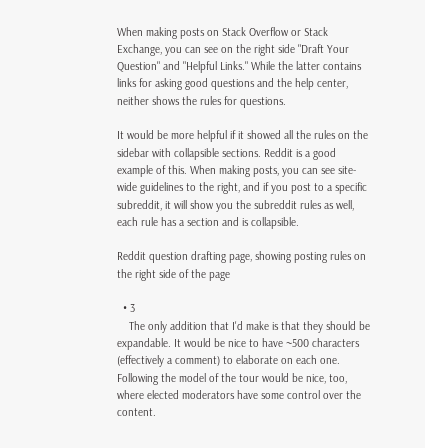When making posts on Stack Overflow or Stack Exchange, you can see on the right side "Draft Your Question" and "Helpful Links." While the latter contains links for asking good questions and the help center, neither shows the rules for questions.

It would be more helpful if it showed all the rules on the sidebar with collapsible sections. Reddit is a good example of this. When making posts, you can see site-wide guidelines to the right, and if you post to a specific subreddit, it will show you the subreddit rules as well, each rule has a section and is collapsible.

Reddit question drafting page, showing posting rules on the right side of the page

  • 3
    The only addition that I'd make is that they should be expandable. It would be nice to have ~500 characters (effectively a comment) to elaborate on each one. Following the model of the tour would be nice, too, where elected moderators have some control over the content.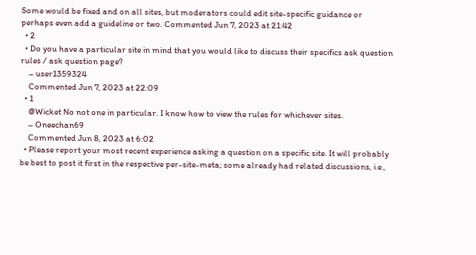Some would be fixed and on all sites, but moderators could edit site-specific guidance or perhaps even add a guideline or two. Commented Jun 7, 2023 at 21:42
  • 2
  • Do you have a particular site in mind that you would like to discuss their specifics ask question rules / ask question page?
    – user1359324
    Commented Jun 7, 2023 at 22:09
  • 1
    @Wicket No not one in particular. I know how to view the rules for whichever sites.
    – Oneechan69
    Commented Jun 8, 2023 at 6:02
  • Please report your most recent experience asking a question on a specific site. It will probably be best to post it first in the respective per-site-meta; some already had related discussions, i.e.,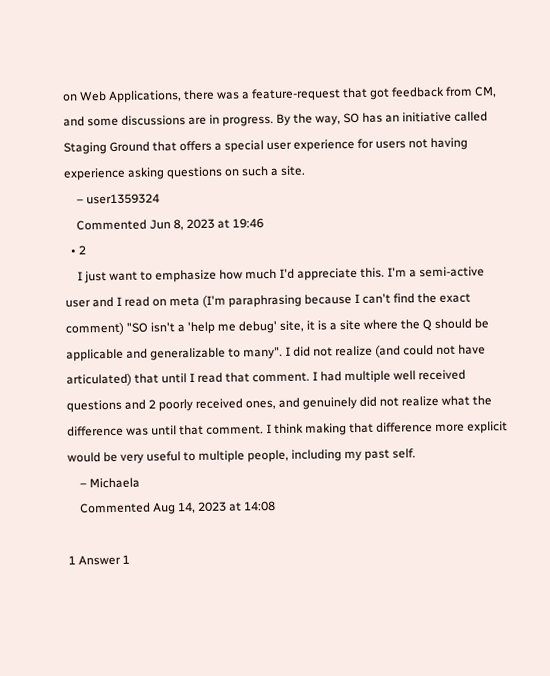on Web Applications, there was a feature-request that got feedback from CM, and some discussions are in progress. By the way, SO has an initiative called Staging Ground that offers a special user experience for users not having experience asking questions on such a site.
    – user1359324
    Commented Jun 8, 2023 at 19:46
  • 2
    I just want to emphasize how much I'd appreciate this. I'm a semi-active user and I read on meta (I'm paraphrasing because I can't find the exact comment) "SO isn't a 'help me debug' site, it is a site where the Q should be applicable and generalizable to many". I did not realize (and could not have articulated) that until I read that comment. I had multiple well received questions and 2 poorly received ones, and genuinely did not realize what the difference was until that comment. I think making that difference more explicit would be very useful to multiple people, including my past self.
    – Michaela
    Commented Aug 14, 2023 at 14:08

1 Answer 1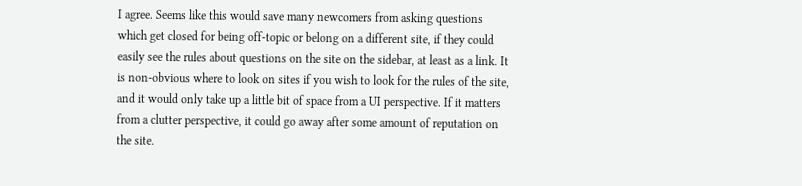I agree. Seems like this would save many newcomers from asking questions which get closed for being off-topic or belong on a different site, if they could easily see the rules about questions on the site on the sidebar, at least as a link. It is non-obvious where to look on sites if you wish to look for the rules of the site, and it would only take up a little bit of space from a UI perspective. If it matters from a clutter perspective, it could go away after some amount of reputation on the site.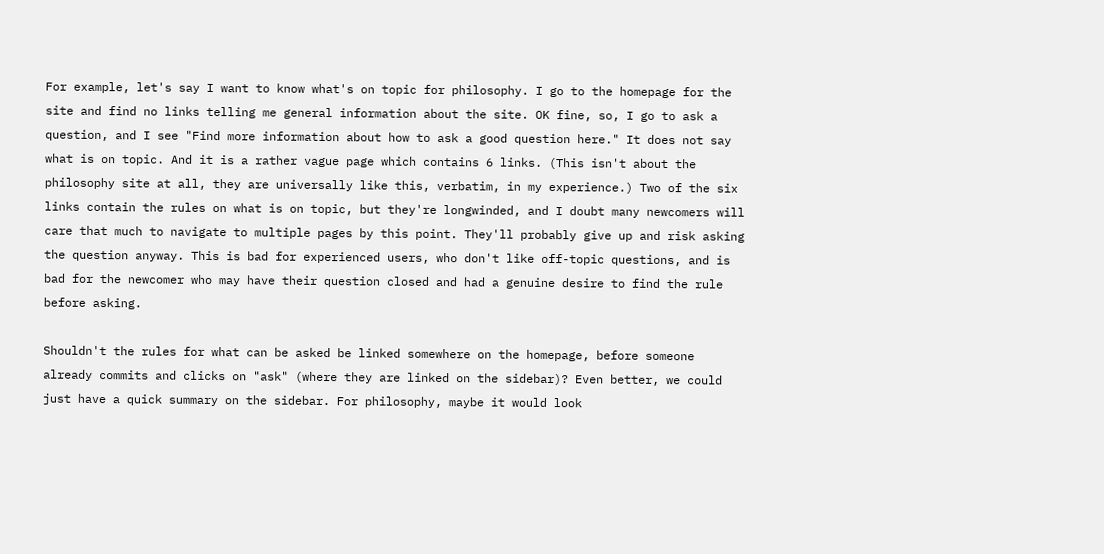For example, let's say I want to know what's on topic for philosophy. I go to the homepage for the site and find no links telling me general information about the site. OK fine, so, I go to ask a question, and I see "Find more information about how to ask a good question here." It does not say what is on topic. And it is a rather vague page which contains 6 links. (This isn't about the philosophy site at all, they are universally like this, verbatim, in my experience.) Two of the six links contain the rules on what is on topic, but they're longwinded, and I doubt many newcomers will care that much to navigate to multiple pages by this point. They'll probably give up and risk asking the question anyway. This is bad for experienced users, who don't like off-topic questions, and is bad for the newcomer who may have their question closed and had a genuine desire to find the rule before asking.

Shouldn't the rules for what can be asked be linked somewhere on the homepage, before someone already commits and clicks on "ask" (where they are linked on the sidebar)? Even better, we could just have a quick summary on the sidebar. For philosophy, maybe it would look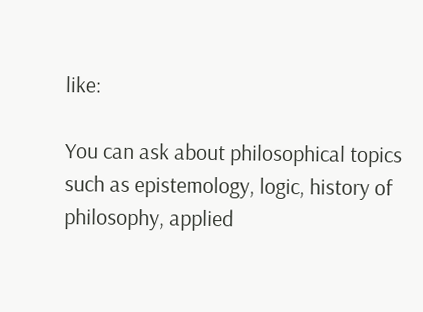like:

You can ask about philosophical topics such as epistemology, logic, history of philosophy, applied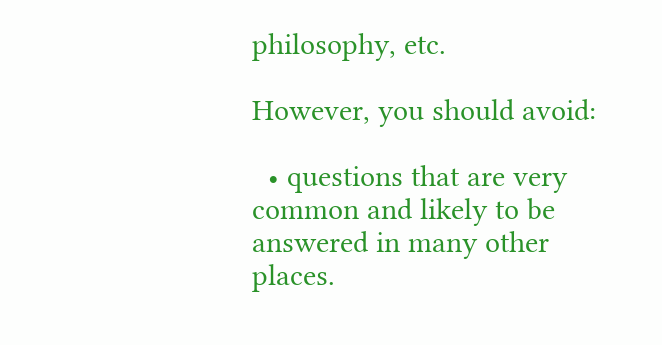philosophy, etc.

However, you should avoid:

  • questions that are very common and likely to be answered in many other places.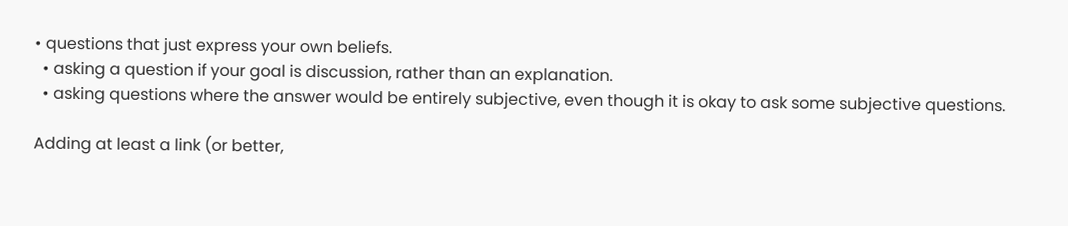• questions that just express your own beliefs.
  • asking a question if your goal is discussion, rather than an explanation.
  • asking questions where the answer would be entirely subjective, even though it is okay to ask some subjective questions.

Adding at least a link (or better,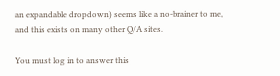an expandable dropdown) seems like a no-brainer to me, and this exists on many other Q/A sites.

You must log in to answer this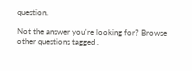question.

Not the answer you're looking for? Browse other questions tagged .